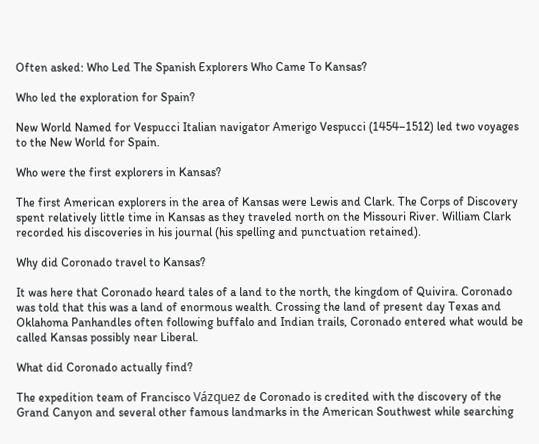Often asked: Who Led The Spanish Explorers Who Came To Kansas?

Who led the exploration for Spain?

New World Named for Vespucci Italian navigator Amerigo Vespucci (1454–1512) led two voyages to the New World for Spain.

Who were the first explorers in Kansas?

The first American explorers in the area of Kansas were Lewis and Clark. The Corps of Discovery spent relatively little time in Kansas as they traveled north on the Missouri River. William Clark recorded his discoveries in his journal (his spelling and punctuation retained).

Why did Coronado travel to Kansas?

It was here that Coronado heard tales of a land to the north, the kingdom of Quivira. Coronado was told that this was a land of enormous wealth. Crossing the land of present day Texas and Oklahoma Panhandles often following buffalo and Indian trails, Coronado entered what would be called Kansas possibly near Liberal.

What did Coronado actually find?

The expedition team of Francisco Vázquez de Coronado is credited with the discovery of the Grand Canyon and several other famous landmarks in the American Southwest while searching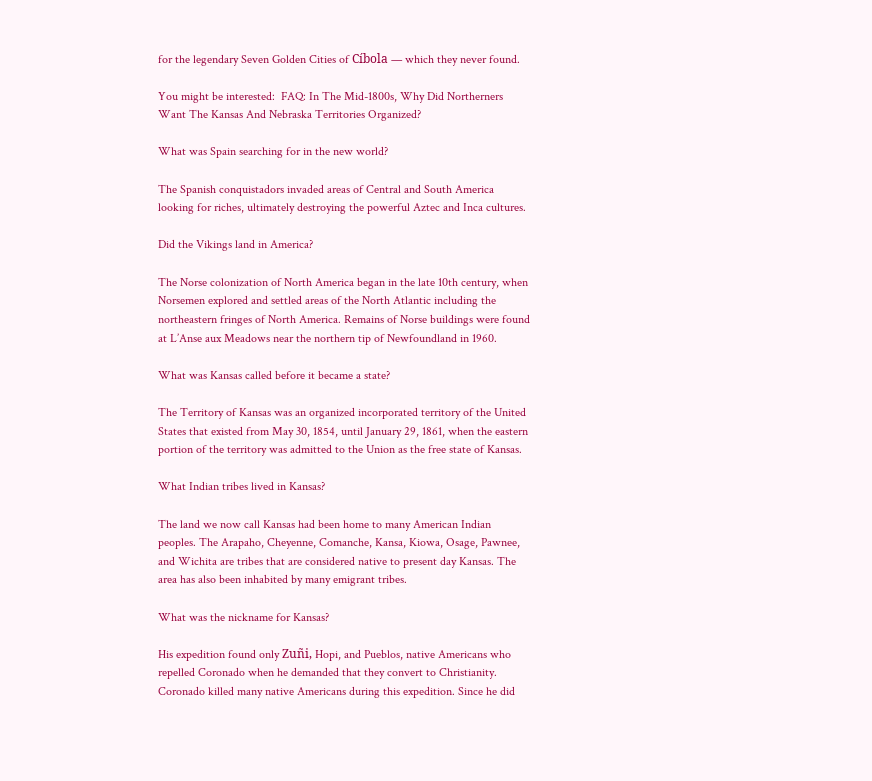for the legendary Seven Golden Cities of Cíbola — which they never found.

You might be interested:  FAQ: In The Mid-1800s, Why Did Northerners Want The Kansas And Nebraska Territories Organized?

What was Spain searching for in the new world?

The Spanish conquistadors invaded areas of Central and South America looking for riches, ultimately destroying the powerful Aztec and Inca cultures.

Did the Vikings land in America?

The Norse colonization of North America began in the late 10th century, when Norsemen explored and settled areas of the North Atlantic including the northeastern fringes of North America. Remains of Norse buildings were found at L’Anse aux Meadows near the northern tip of Newfoundland in 1960.

What was Kansas called before it became a state?

The Territory of Kansas was an organized incorporated territory of the United States that existed from May 30, 1854, until January 29, 1861, when the eastern portion of the territory was admitted to the Union as the free state of Kansas.

What Indian tribes lived in Kansas?

The land we now call Kansas had been home to many American Indian peoples. The Arapaho, Cheyenne, Comanche, Kansa, Kiowa, Osage, Pawnee, and Wichita are tribes that are considered native to present day Kansas. The area has also been inhabited by many emigrant tribes.

What was the nickname for Kansas?

His expedition found only Zuñi, Hopi, and Pueblos, native Americans who repelled Coronado when he demanded that they convert to Christianity. Coronado killed many native Americans during this expedition. Since he did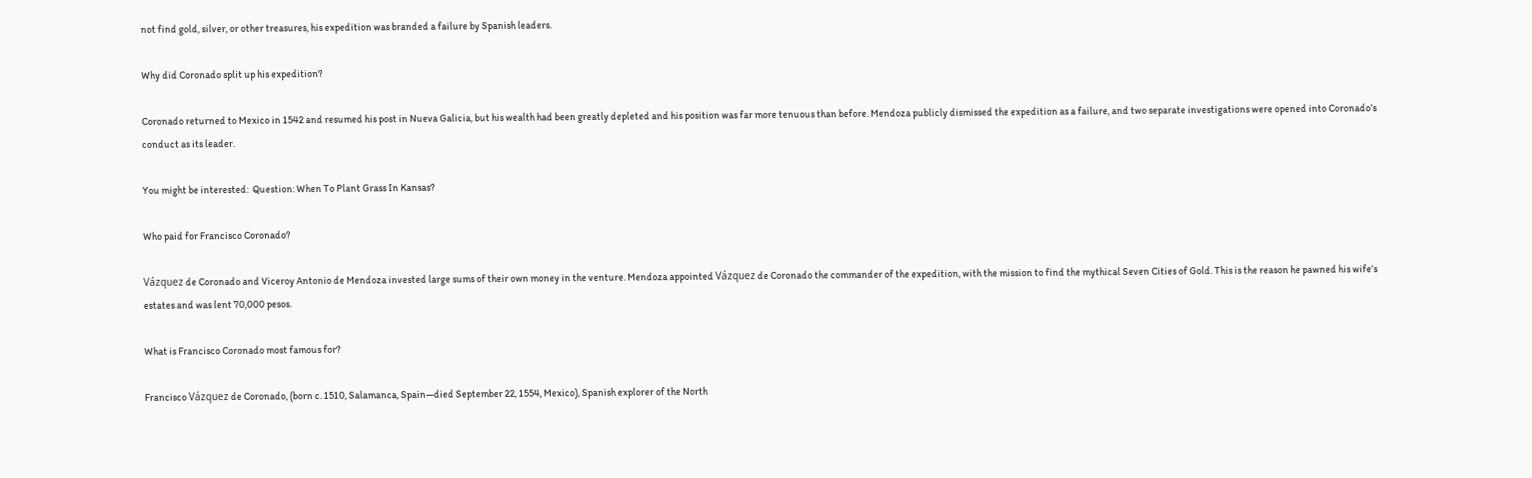not find gold, silver, or other treasures, his expedition was branded a failure by Spanish leaders.

Why did Coronado split up his expedition?

Coronado returned to Mexico in 1542 and resumed his post in Nueva Galicia, but his wealth had been greatly depleted and his position was far more tenuous than before. Mendoza publicly dismissed the expedition as a failure, and two separate investigations were opened into Coronado’s conduct as its leader.

You might be interested:  Question: When To Plant Grass In Kansas?

Who paid for Francisco Coronado?

Vázquez de Coronado and Viceroy Antonio de Mendoza invested large sums of their own money in the venture. Mendoza appointed Vázquez de Coronado the commander of the expedition, with the mission to find the mythical Seven Cities of Gold. This is the reason he pawned his wife’s estates and was lent 70,000 pesos.

What is Francisco Coronado most famous for?

Francisco Vázquez de Coronado, (born c. 1510, Salamanca, Spain—died September 22, 1554, Mexico), Spanish explorer of the North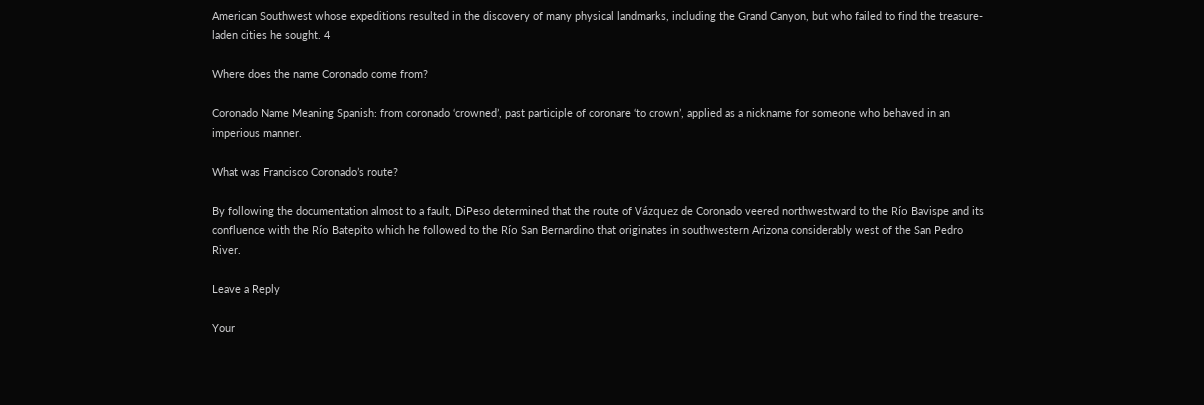American Southwest whose expeditions resulted in the discovery of many physical landmarks, including the Grand Canyon, but who failed to find the treasure-laden cities he sought. 4

Where does the name Coronado come from?

Coronado Name Meaning Spanish: from coronado ‘crowned’, past participle of coronare ‘to crown’, applied as a nickname for someone who behaved in an imperious manner.

What was Francisco Coronado’s route?

By following the documentation almost to a fault, DiPeso determined that the route of Vázquez de Coronado veered northwestward to the Río Bavispe and its confluence with the Río Batepito which he followed to the Río San Bernardino that originates in southwestern Arizona considerably west of the San Pedro River.

Leave a Reply

Your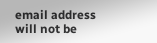email address will not be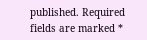published. Required fields are marked *